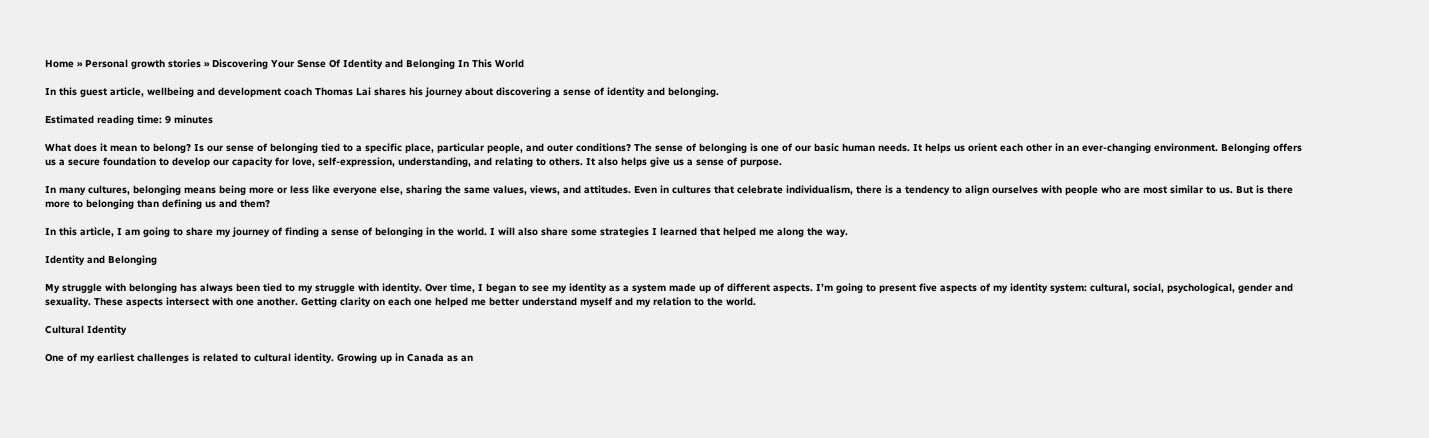Home » Personal growth stories » Discovering Your Sense Of Identity and Belonging In This World

In this guest article, wellbeing and development coach Thomas Lai shares his journey about discovering a sense of identity and belonging.

Estimated reading time: 9 minutes

What does it mean to belong? Is our sense of belonging tied to a specific place, particular people, and outer conditions? The sense of belonging is one of our basic human needs. It helps us orient each other in an ever-changing environment. Belonging offers us a secure foundation to develop our capacity for love, self-expression, understanding, and relating to others. It also helps give us a sense of purpose.

In many cultures, belonging means being more or less like everyone else, sharing the same values, views, and attitudes. Even in cultures that celebrate individualism, there is a tendency to align ourselves with people who are most similar to us. But is there more to belonging than defining us and them?

In this article, I am going to share my journey of finding a sense of belonging in the world. I will also share some strategies I learned that helped me along the way.

Identity and Belonging

My struggle with belonging has always been tied to my struggle with identity. Over time, I began to see my identity as a system made up of different aspects. I’m going to present five aspects of my identity system: cultural, social, psychological, gender and sexuality. These aspects intersect with one another. Getting clarity on each one helped me better understand myself and my relation to the world.

Cultural Identity

One of my earliest challenges is related to cultural identity. Growing up in Canada as an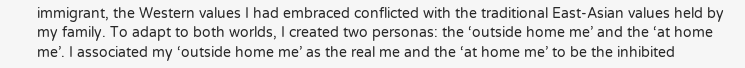immigrant, the Western values I had embraced conflicted with the traditional East-Asian values held by my family. To adapt to both worlds, I created two personas: the ‘outside home me’ and the ‘at home me’. I associated my ‘outside home me’ as the real me and the ‘at home me’ to be the inhibited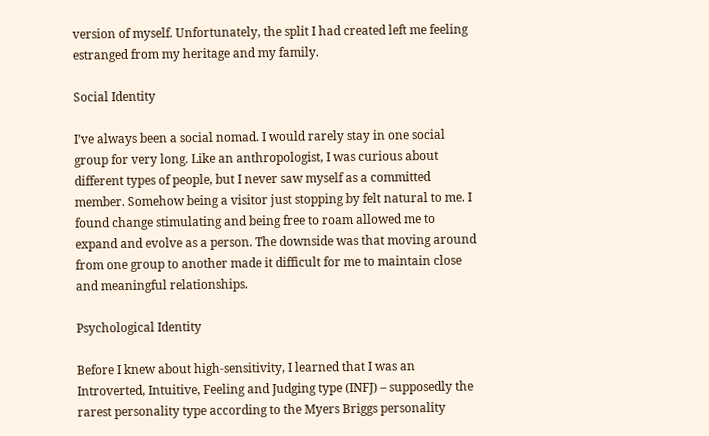version of myself. Unfortunately, the split I had created left me feeling estranged from my heritage and my family.

Social Identity

I’ve always been a social nomad. I would rarely stay in one social group for very long. Like an anthropologist, I was curious about different types of people, but I never saw myself as a committed member. Somehow being a visitor just stopping by felt natural to me. I found change stimulating and being free to roam allowed me to expand and evolve as a person. The downside was that moving around from one group to another made it difficult for me to maintain close and meaningful relationships.

Psychological Identity

Before I knew about high-sensitivity, I learned that I was an Introverted, Intuitive, Feeling and Judging type (INFJ) – supposedly the rarest personality type according to the Myers Briggs personality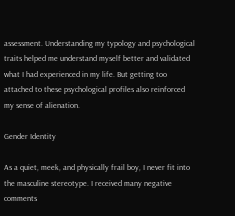assessment. Understanding my typology and psychological traits helped me understand myself better and validated what I had experienced in my life. But getting too attached to these psychological profiles also reinforced my sense of alienation.

Gender Identity

As a quiet, meek, and physically frail boy, I never fit into the masculine stereotype. I received many negative comments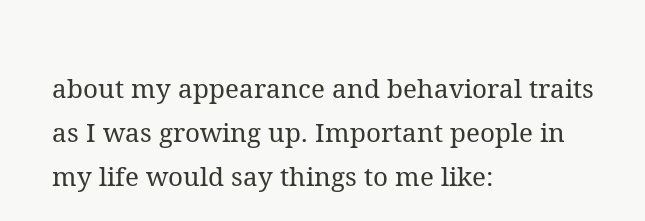about my appearance and behavioral traits as I was growing up. Important people in my life would say things to me like: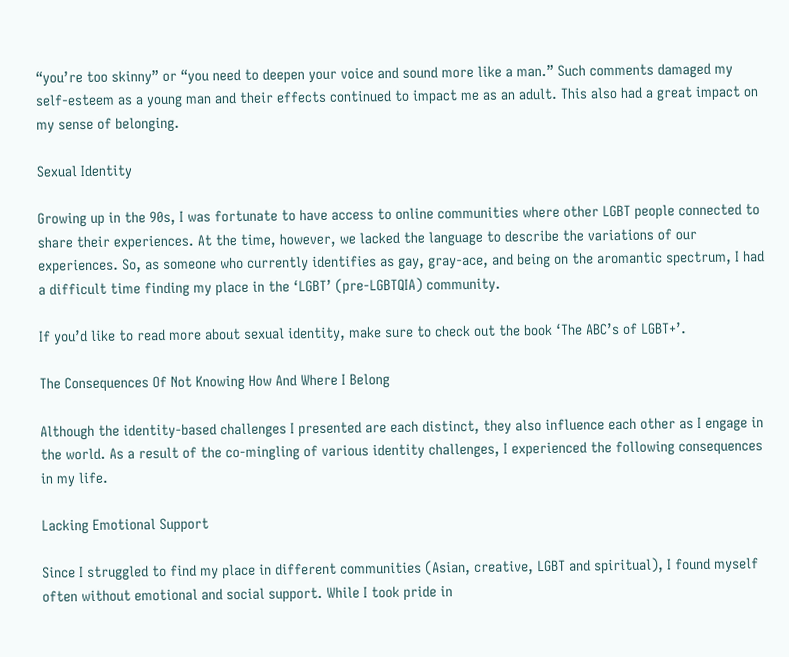“you’re too skinny” or “you need to deepen your voice and sound more like a man.” Such comments damaged my self-esteem as a young man and their effects continued to impact me as an adult. This also had a great impact on my sense of belonging.

Sexual Identity

Growing up in the 90s, I was fortunate to have access to online communities where other LGBT people connected to share their experiences. At the time, however, we lacked the language to describe the variations of our experiences. So, as someone who currently identifies as gay, gray-ace, and being on the aromantic spectrum, I had a difficult time finding my place in the ‘LGBT’ (pre-LGBTQIA) community.

If you’d like to read more about sexual identity, make sure to check out the book ‘The ABC’s of LGBT+’.

The Consequences Of Not Knowing How And Where I Belong

Although the identity-based challenges I presented are each distinct, they also influence each other as I engage in the world. As a result of the co-mingling of various identity challenges, I experienced the following consequences in my life.

Lacking Emotional Support

Since I struggled to find my place in different communities (Asian, creative, LGBT and spiritual), I found myself often without emotional and social support. While I took pride in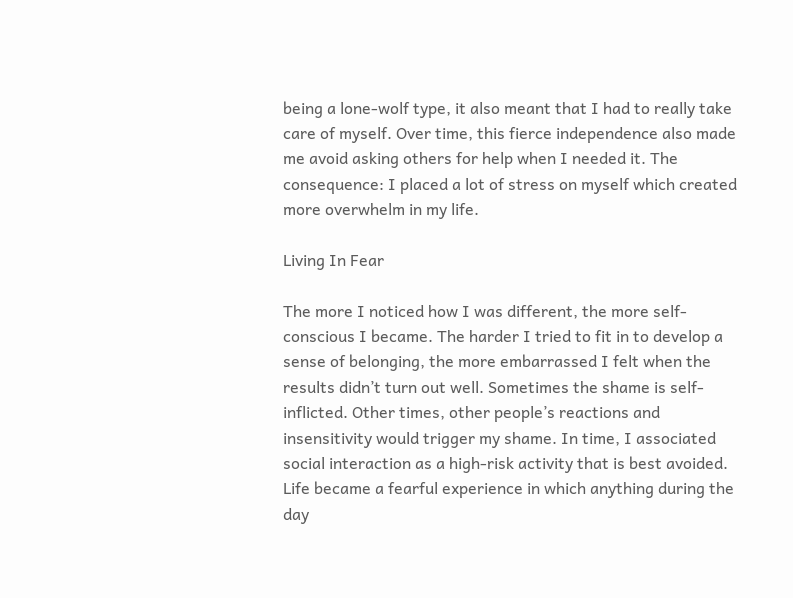being a lone-wolf type, it also meant that I had to really take care of myself. Over time, this fierce independence also made me avoid asking others for help when I needed it. The consequence: I placed a lot of stress on myself which created more overwhelm in my life.

Living In Fear

The more I noticed how I was different, the more self-conscious I became. The harder I tried to fit in to develop a sense of belonging, the more embarrassed I felt when the results didn’t turn out well. Sometimes the shame is self-inflicted. Other times, other people’s reactions and insensitivity would trigger my shame. In time, I associated social interaction as a high-risk activity that is best avoided. Life became a fearful experience in which anything during the day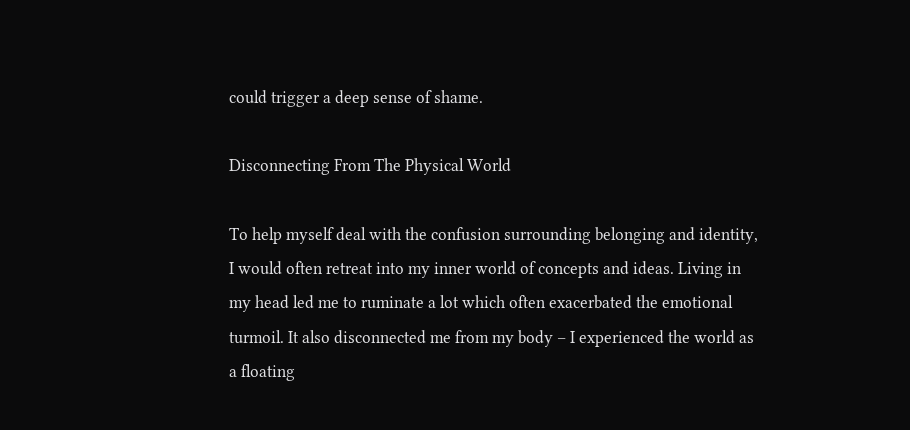could trigger a deep sense of shame.

Disconnecting From The Physical World

To help myself deal with the confusion surrounding belonging and identity, I would often retreat into my inner world of concepts and ideas. Living in my head led me to ruminate a lot which often exacerbated the emotional turmoil. It also disconnected me from my body – I experienced the world as a floating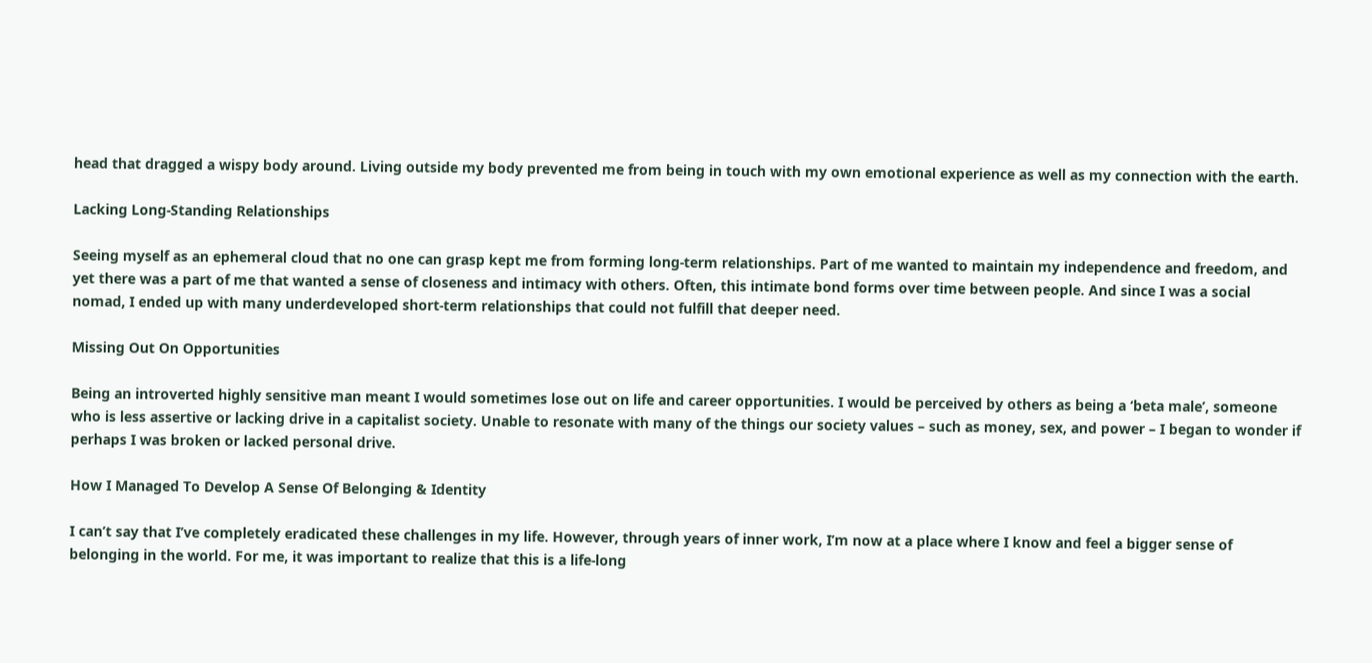head that dragged a wispy body around. Living outside my body prevented me from being in touch with my own emotional experience as well as my connection with the earth.

Lacking Long-Standing Relationships

Seeing myself as an ephemeral cloud that no one can grasp kept me from forming long-term relationships. Part of me wanted to maintain my independence and freedom, and yet there was a part of me that wanted a sense of closeness and intimacy with others. Often, this intimate bond forms over time between people. And since I was a social nomad, I ended up with many underdeveloped short-term relationships that could not fulfill that deeper need.

Missing Out On Opportunities

Being an introverted highly sensitive man meant I would sometimes lose out on life and career opportunities. I would be perceived by others as being a ‘beta male’, someone who is less assertive or lacking drive in a capitalist society. Unable to resonate with many of the things our society values – such as money, sex, and power – I began to wonder if perhaps I was broken or lacked personal drive.

How I Managed To Develop A Sense Of Belonging & Identity

I can’t say that I’ve completely eradicated these challenges in my life. However, through years of inner work, I’m now at a place where I know and feel a bigger sense of belonging in the world. For me, it was important to realize that this is a life-long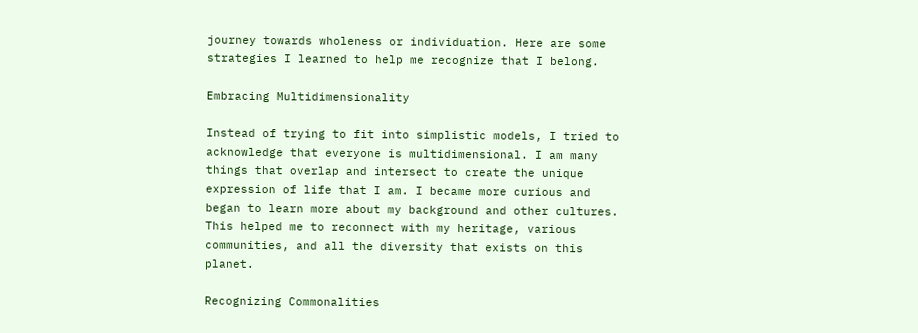journey towards wholeness or individuation. Here are some strategies I learned to help me recognize that I belong.

Embracing Multidimensionality

Instead of trying to fit into simplistic models, I tried to acknowledge that everyone is multidimensional. I am many things that overlap and intersect to create the unique expression of life that I am. I became more curious and began to learn more about my background and other cultures. This helped me to reconnect with my heritage, various communities, and all the diversity that exists on this planet.

Recognizing Commonalities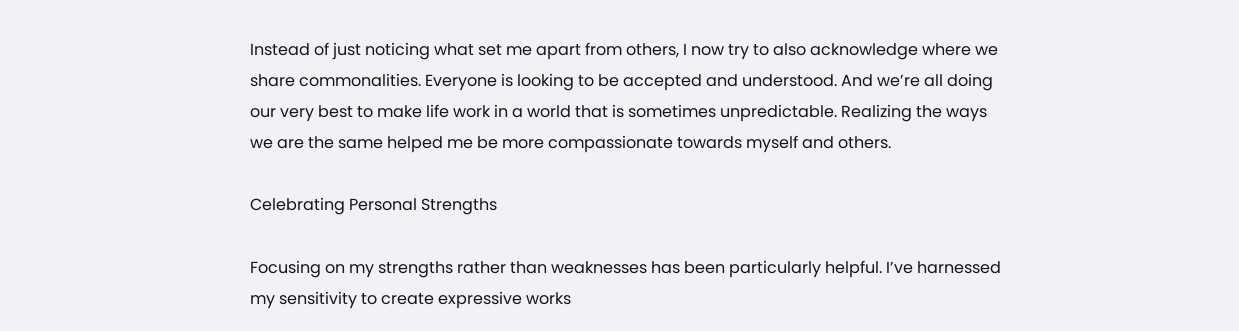Instead of just noticing what set me apart from others, I now try to also acknowledge where we share commonalities. Everyone is looking to be accepted and understood. And we’re all doing our very best to make life work in a world that is sometimes unpredictable. Realizing the ways we are the same helped me be more compassionate towards myself and others.

Celebrating Personal Strengths

Focusing on my strengths rather than weaknesses has been particularly helpful. I’ve harnessed my sensitivity to create expressive works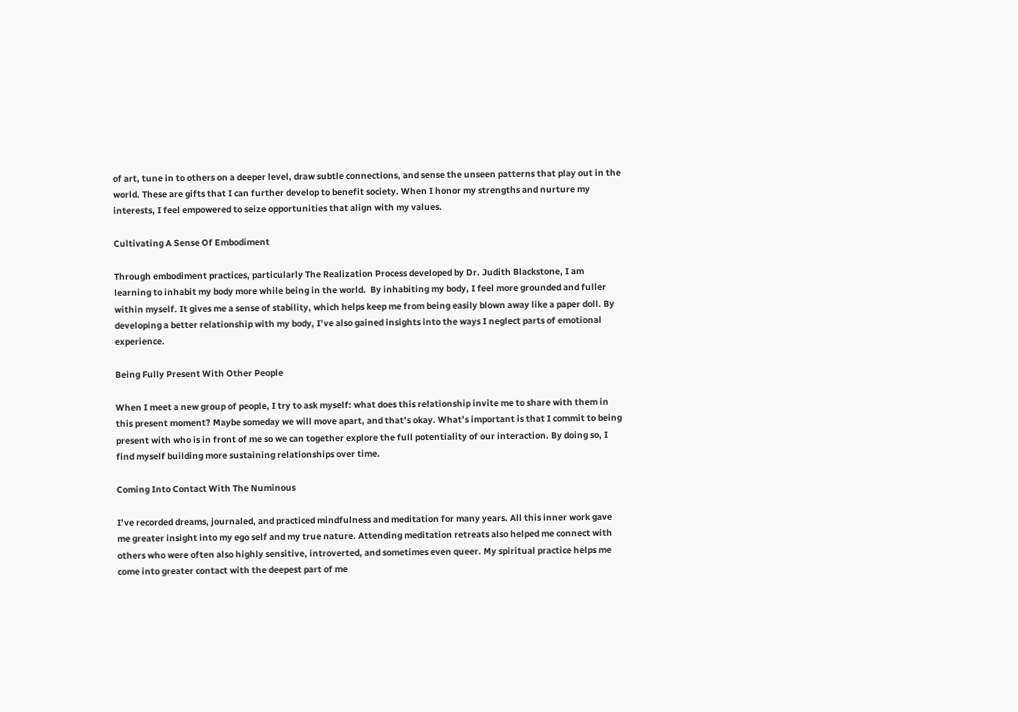of art, tune in to others on a deeper level, draw subtle connections, and sense the unseen patterns that play out in the world. These are gifts that I can further develop to benefit society. When I honor my strengths and nurture my interests, I feel empowered to seize opportunities that align with my values.

Cultivating A Sense Of Embodiment

Through embodiment practices, particularly The Realization Process developed by Dr. Judith Blackstone, I am learning to inhabit my body more while being in the world.  By inhabiting my body, I feel more grounded and fuller within myself. It gives me a sense of stability, which helps keep me from being easily blown away like a paper doll. By developing a better relationship with my body, I’ve also gained insights into the ways I neglect parts of emotional experience.

Being Fully Present With Other People

When I meet a new group of people, I try to ask myself: what does this relationship invite me to share with them in this present moment? Maybe someday we will move apart, and that’s okay. What’s important is that I commit to being present with who is in front of me so we can together explore the full potentiality of our interaction. By doing so, I find myself building more sustaining relationships over time.

Coming Into Contact With The Numinous

I’ve recorded dreams, journaled, and practiced mindfulness and meditation for many years. All this inner work gave me greater insight into my ego self and my true nature. Attending meditation retreats also helped me connect with others who were often also highly sensitive, introverted, and sometimes even queer. My spiritual practice helps me come into greater contact with the deepest part of me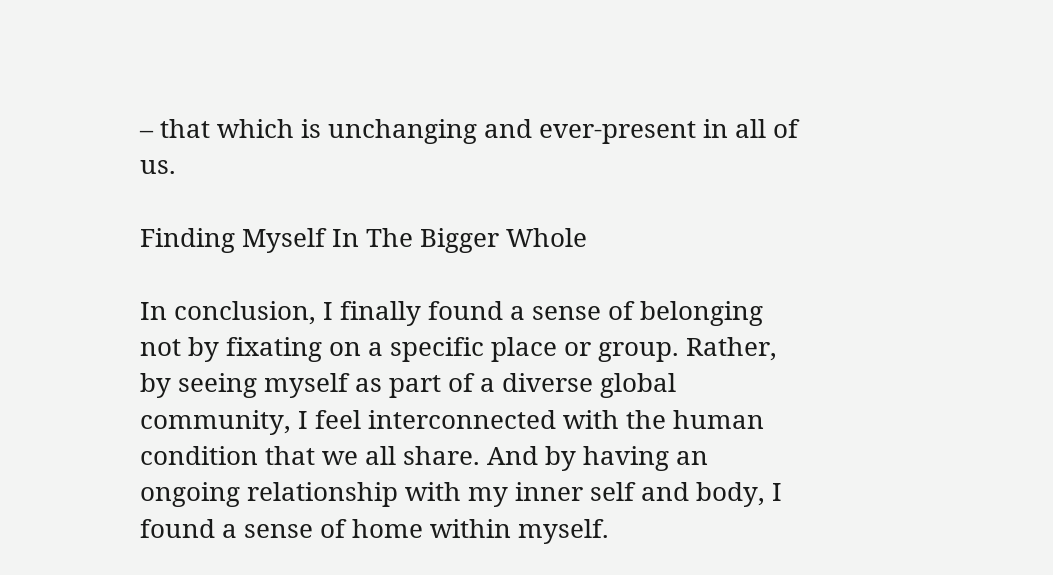– that which is unchanging and ever-present in all of us.

Finding Myself In The Bigger Whole

In conclusion, I finally found a sense of belonging not by fixating on a specific place or group. Rather, by seeing myself as part of a diverse global community, I feel interconnected with the human condition that we all share. And by having an ongoing relationship with my inner self and body, I found a sense of home within myself.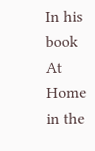In his book At Home in the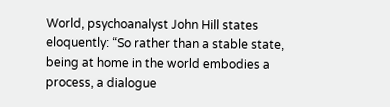World, psychoanalyst John Hill states eloquently: “So rather than a stable state, being at home in the world embodies a process, a dialogue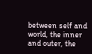between self and world, the inner and outer, the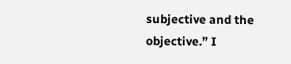subjective and the objective.” I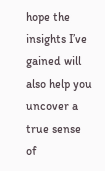hope the insights I’ve gained will also help you uncover a true sense of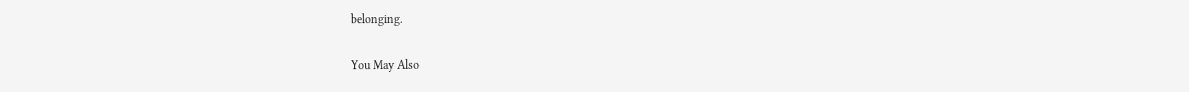belonging.

You May Also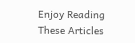Enjoy Reading These Articles